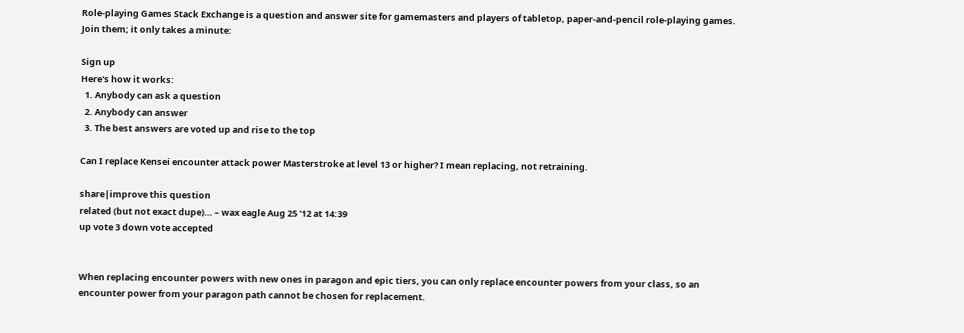Role-playing Games Stack Exchange is a question and answer site for gamemasters and players of tabletop, paper-and-pencil role-playing games. Join them; it only takes a minute:

Sign up
Here's how it works:
  1. Anybody can ask a question
  2. Anybody can answer
  3. The best answers are voted up and rise to the top

Can I replace Kensei encounter attack power Masterstroke at level 13 or higher? I mean replacing, not retraining.

share|improve this question
related (but not exact dupe)… – wax eagle Aug 25 '12 at 14:39
up vote 3 down vote accepted


When replacing encounter powers with new ones in paragon and epic tiers, you can only replace encounter powers from your class, so an encounter power from your paragon path cannot be chosen for replacement.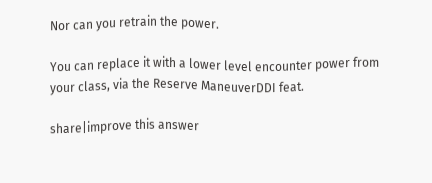Nor can you retrain the power.

You can replace it with a lower level encounter power from your class, via the Reserve ManeuverDDI feat.

share|improve this answer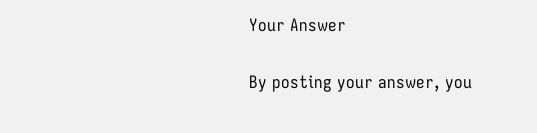Your Answer


By posting your answer, you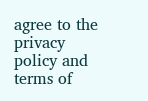agree to the privacy policy and terms of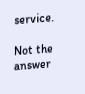service.

Not the answer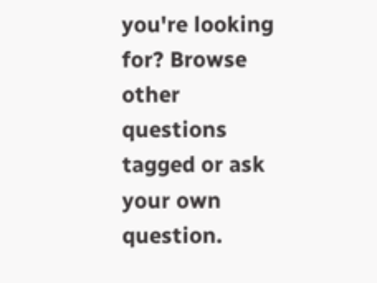you're looking for? Browse other questions tagged or ask your own question.